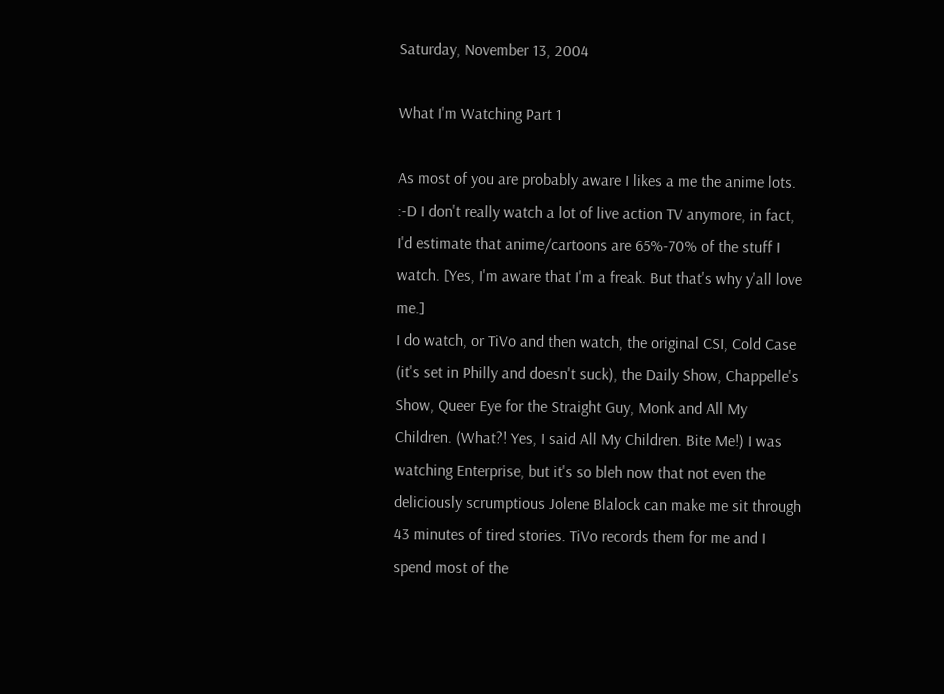Saturday, November 13, 2004

What I'm Watching Part 1

As most of you are probably aware I likes a me the anime lots. :-D I don't really watch a lot of live action TV anymore, in fact, I'd estimate that anime/cartoons are 65%-70% of the stuff I watch. [Yes, I'm aware that I'm a freak. But that's why y'all love me.]
I do watch, or TiVo and then watch, the original CSI, Cold Case (it's set in Philly and doesn't suck), the Daily Show, Chappelle's Show, Queer Eye for the Straight Guy, Monk and All My Children. (What?! Yes, I said All My Children. Bite Me!) I was watching Enterprise, but it's so bleh now that not even the deliciously scrumptious Jolene Blalock can make me sit through 43 minutes of tired stories. TiVo records them for me and I spend most of the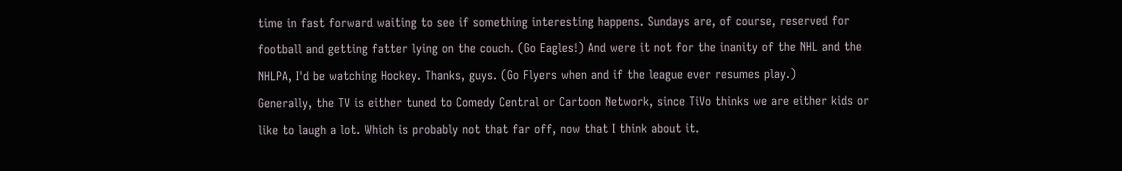time in fast forward waiting to see if something interesting happens. Sundays are, of course, reserved for football and getting fatter lying on the couch. (Go Eagles!) And were it not for the inanity of the NHL and the NHLPA, I'd be watching Hockey. Thanks, guys. (Go Flyers when and if the league ever resumes play.)
Generally, the TV is either tuned to Comedy Central or Cartoon Network, since TiVo thinks we are either kids or like to laugh a lot. Which is probably not that far off, now that I think about it.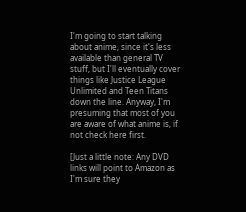I'm going to start talking about anime, since it's less available than general TV stuff, but I'll eventually cover things like Justice League Unlimited and Teen Titans down the line. Anyway, I'm presuming that most of you are aware of what anime is, if not check here first.

[Just a little note: Any DVD links will point to Amazon as I'm sure they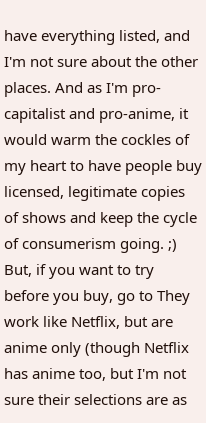have everything listed, and I'm not sure about the other places. And as I'm pro-capitalist and pro-anime, it would warm the cockles of my heart to have people buy licensed, legitimate copies of shows and keep the cycle of consumerism going. ;) But, if you want to try before you buy, go to They work like Netflix, but are anime only (though Netflix has anime too, but I'm not sure their selections are as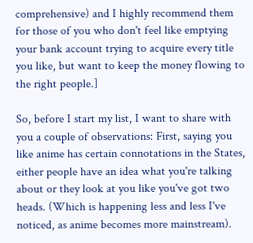comprehensive) and I highly recommend them for those of you who don't feel like emptying your bank account trying to acquire every title you like, but want to keep the money flowing to the right people.]

So, before I start my list, I want to share with you a couple of observations: First, saying you like anime has certain connotations in the States, either people have an idea what you're talking about or they look at you like you've got two heads. (Which is happening less and less I've noticed, as anime becomes more mainstream).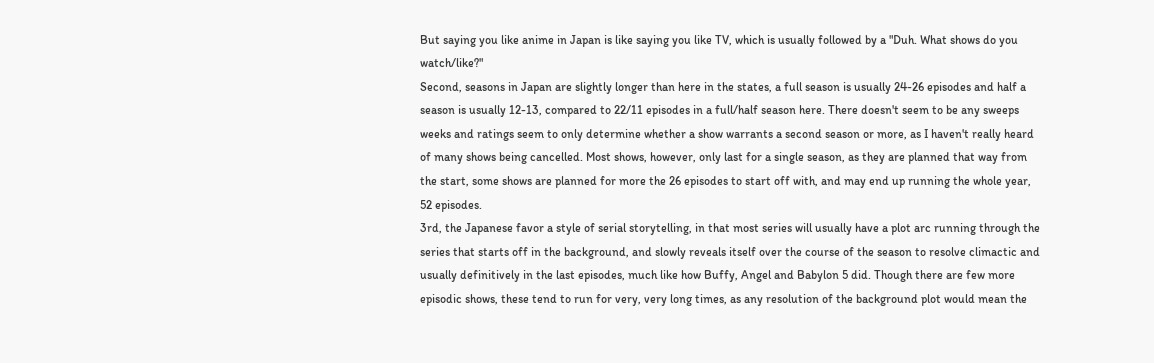But saying you like anime in Japan is like saying you like TV, which is usually followed by a "Duh. What shows do you watch/like?"
Second, seasons in Japan are slightly longer than here in the states, a full season is usually 24-26 episodes and half a season is usually 12-13, compared to 22/11 episodes in a full/half season here. There doesn't seem to be any sweeps weeks and ratings seem to only determine whether a show warrants a second season or more, as I haven't really heard of many shows being cancelled. Most shows, however, only last for a single season, as they are planned that way from the start, some shows are planned for more the 26 episodes to start off with, and may end up running the whole year, 52 episodes.
3rd, the Japanese favor a style of serial storytelling, in that most series will usually have a plot arc running through the series that starts off in the background, and slowly reveals itself over the course of the season to resolve climactic and usually definitively in the last episodes, much like how Buffy, Angel and Babylon 5 did. Though there are few more episodic shows, these tend to run for very, very long times, as any resolution of the background plot would mean the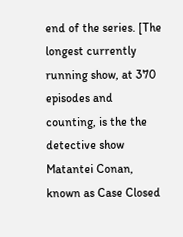end of the series. [The longest currently running show, at 370 episodes and counting, is the the detective show Matantei Conan, known as Case Closed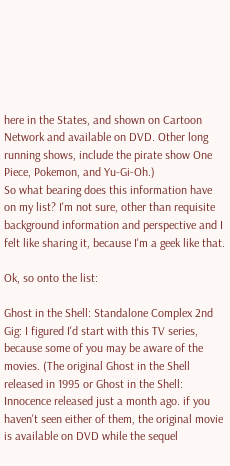here in the States, and shown on Cartoon Network and available on DVD. Other long running shows, include the pirate show One Piece, Pokemon, and Yu-Gi-Oh.)
So what bearing does this information have on my list? I'm not sure, other than requisite background information and perspective and I felt like sharing it, because I'm a geek like that.

Ok, so onto the list:

Ghost in the Shell: Standalone Complex 2nd Gig: I figured I'd start with this TV series, because some of you may be aware of the movies. (The original Ghost in the Shell released in 1995 or Ghost in the Shell: Innocence released just a month ago. if you haven't seen either of them, the original movie is available on DVD while the sequel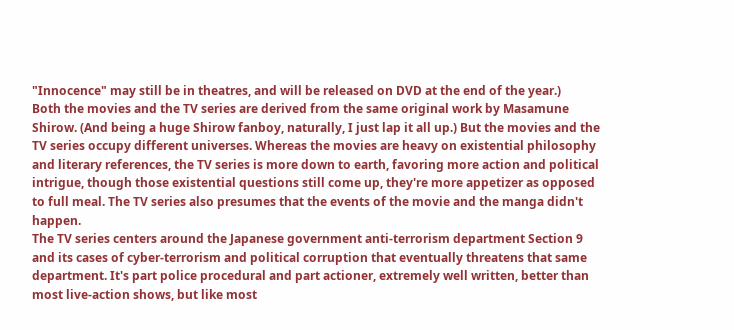"Innocence" may still be in theatres, and will be released on DVD at the end of the year.)
Both the movies and the TV series are derived from the same original work by Masamune Shirow. (And being a huge Shirow fanboy, naturally, I just lap it all up.) But the movies and the TV series occupy different universes. Whereas the movies are heavy on existential philosophy and literary references, the TV series is more down to earth, favoring more action and political intrigue, though those existential questions still come up, they're more appetizer as opposed to full meal. The TV series also presumes that the events of the movie and the manga didn't happen.
The TV series centers around the Japanese government anti-terrorism department Section 9 and its cases of cyber-terrorism and political corruption that eventually threatens that same department. It's part police procedural and part actioner, extremely well written, better than most live-action shows, but like most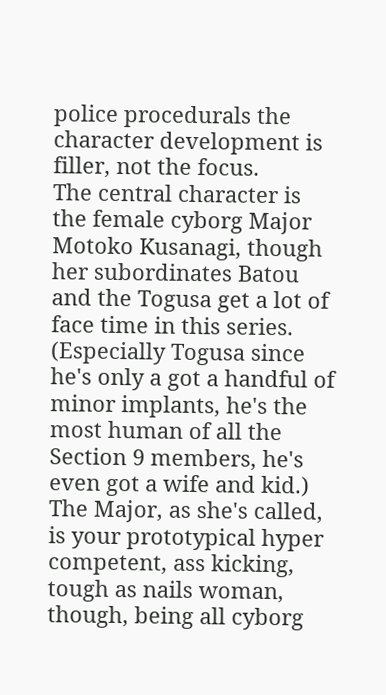police procedurals the character development is filler, not the focus.
The central character is the female cyborg Major Motoko Kusanagi, though her subordinates Batou and the Togusa get a lot of face time in this series. (Especially Togusa since he's only a got a handful of minor implants, he's the most human of all the Section 9 members, he's even got a wife and kid.) The Major, as she's called, is your prototypical hyper competent, ass kicking, tough as nails woman, though, being all cyborg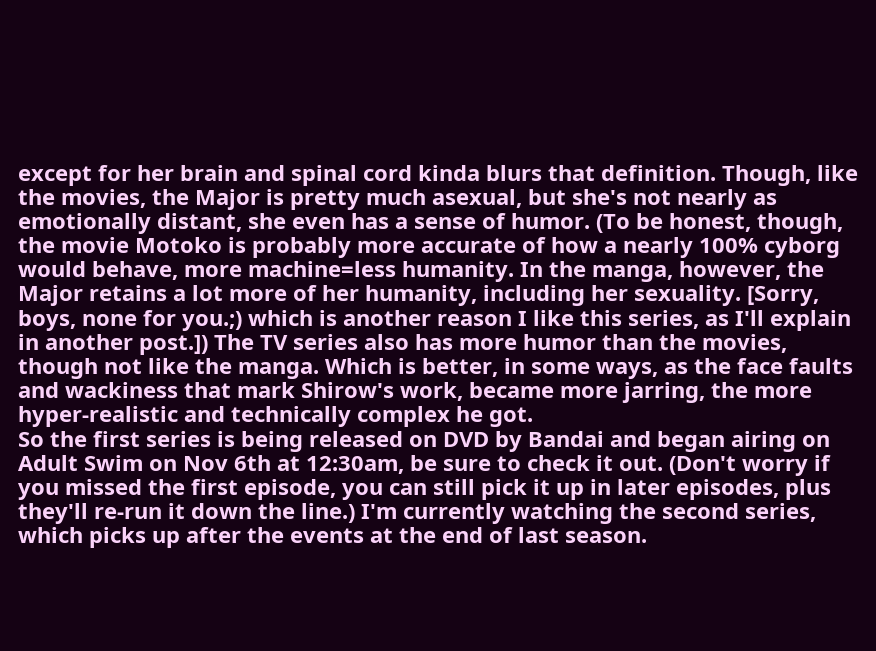except for her brain and spinal cord kinda blurs that definition. Though, like the movies, the Major is pretty much asexual, but she's not nearly as emotionally distant, she even has a sense of humor. (To be honest, though, the movie Motoko is probably more accurate of how a nearly 100% cyborg would behave, more machine=less humanity. In the manga, however, the Major retains a lot more of her humanity, including her sexuality. [Sorry, boys, none for you.;) which is another reason I like this series, as I'll explain in another post.]) The TV series also has more humor than the movies, though not like the manga. Which is better, in some ways, as the face faults and wackiness that mark Shirow's work, became more jarring, the more hyper-realistic and technically complex he got.
So the first series is being released on DVD by Bandai and began airing on Adult Swim on Nov 6th at 12:30am, be sure to check it out. (Don't worry if you missed the first episode, you can still pick it up in later episodes, plus they'll re-run it down the line.) I'm currently watching the second series, which picks up after the events at the end of last season.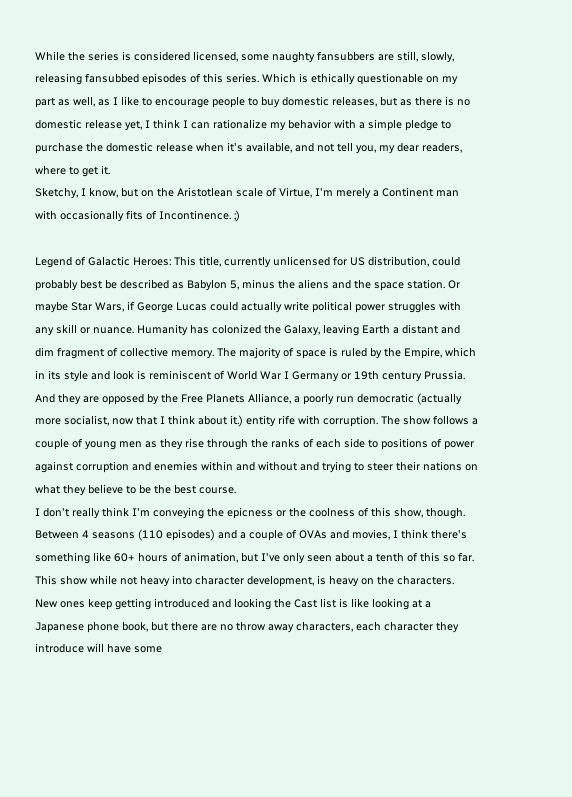While the series is considered licensed, some naughty fansubbers are still, slowly, releasing fansubbed episodes of this series. Which is ethically questionable on my part as well, as I like to encourage people to buy domestic releases, but as there is no domestic release yet, I think I can rationalize my behavior with a simple pledge to purchase the domestic release when it's available, and not tell you, my dear readers, where to get it.
Sketchy, I know, but on the Aristotlean scale of Virtue, I'm merely a Continent man with occasionally fits of Incontinence. ;)

Legend of Galactic Heroes: This title, currently unlicensed for US distribution, could probably best be described as Babylon 5, minus the aliens and the space station. Or maybe Star Wars, if George Lucas could actually write political power struggles with any skill or nuance. Humanity has colonized the Galaxy, leaving Earth a distant and dim fragment of collective memory. The majority of space is ruled by the Empire, which in its style and look is reminiscent of World War I Germany or 19th century Prussia. And they are opposed by the Free Planets Alliance, a poorly run democratic (actually more socialist, now that I think about it.) entity rife with corruption. The show follows a couple of young men as they rise through the ranks of each side to positions of power against corruption and enemies within and without and trying to steer their nations on what they believe to be the best course.
I don't really think I'm conveying the epicness or the coolness of this show, though. Between 4 seasons (110 episodes) and a couple of OVAs and movies, I think there's something like 60+ hours of animation, but I've only seen about a tenth of this so far.
This show while not heavy into character development, is heavy on the characters. New ones keep getting introduced and looking the Cast list is like looking at a Japanese phone book, but there are no throw away characters, each character they introduce will have some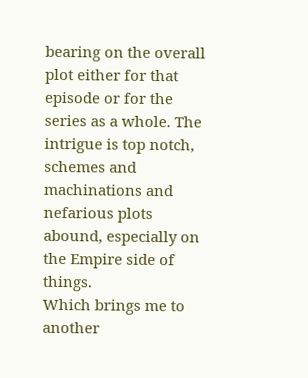bearing on the overall plot either for that episode or for the series as a whole. The intrigue is top notch, schemes and machinations and nefarious plots abound, especially on the Empire side of things.
Which brings me to another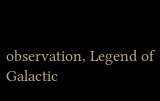observation, Legend of Galactic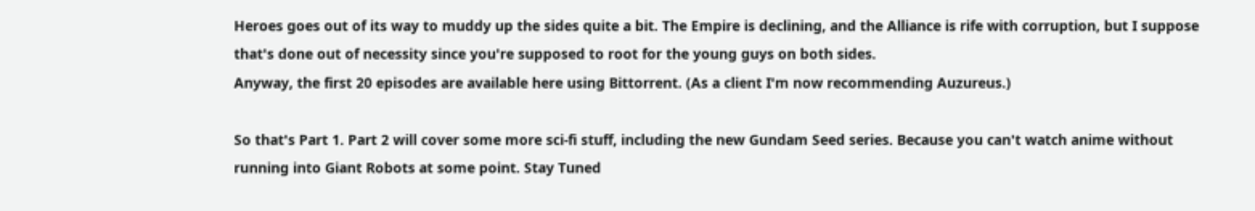Heroes goes out of its way to muddy up the sides quite a bit. The Empire is declining, and the Alliance is rife with corruption, but I suppose that's done out of necessity since you're supposed to root for the young guys on both sides.
Anyway, the first 20 episodes are available here using Bittorrent. (As a client I'm now recommending Auzureus.)

So that's Part 1. Part 2 will cover some more sci-fi stuff, including the new Gundam Seed series. Because you can't watch anime without running into Giant Robots at some point. Stay Tuned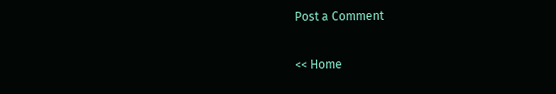Post a Comment

<< Home